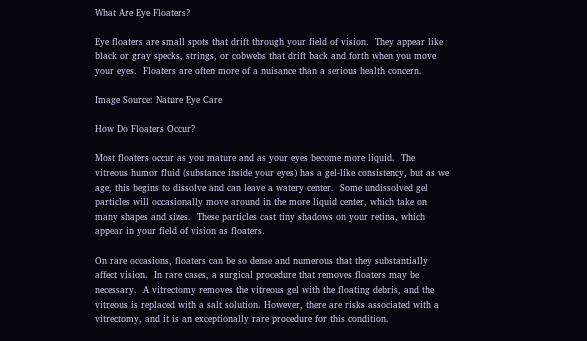What Are Eye Floaters?

Eye floaters are small spots that drift through your field of vision.  They appear like black or gray specks, strings, or cobwebs that drift back and forth when you move your eyes.  Floaters are often more of a nuisance than a serious health concern.

Image Source: Nature Eye Care

How Do Floaters Occur?

Most floaters occur as you mature and as your eyes become more liquid.  The vitreous humor fluid (substance inside your eyes) has a gel-like consistency, but as we age, this begins to dissolve and can leave a watery center.  Some undissolved gel particles will occasionally move around in the more liquid center, which take on many shapes and sizes.  These particles cast tiny shadows on your retina, which appear in your field of vision as floaters.

On rare occasions, floaters can be so dense and numerous that they substantially affect vision.  In rare cases, a surgical procedure that removes floaters may be necessary.  A vitrectomy removes the vitreous gel with the floating debris, and the vitreous is replaced with a salt solution. However, there are risks associated with a vitrectomy, and it is an exceptionally rare procedure for this condition.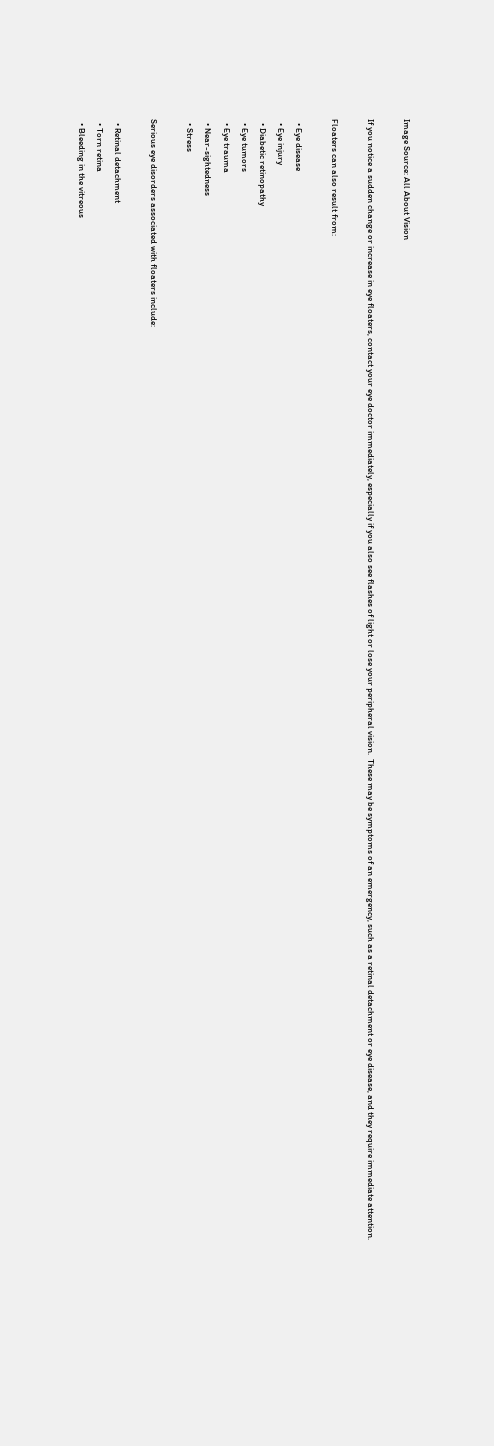Image Source: All About Vision

If you notice a sudden change or increase in eye floaters, contact your eye doctor immediately, especially if you also see flashes of light or lose your peripheral vision.  These may be symptoms of an emergency, such as a retinal detachment or eye disease, and they require immediate attention.

Floaters can also result from:

  • Eye disease
  • Eye injury
  • Diabetic retinopathy
  • Eye tumors
  • Eye trauma
  • Near-sightedness
  • Stress

Serious eye disorders associated with floaters include:

  • Retinal detachment
  • Torn retina
  • Bleeding in the vitreous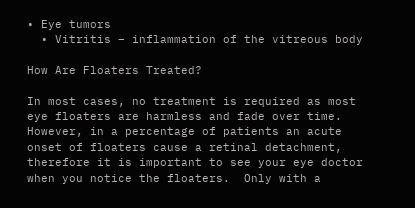• Eye tumors
  • Vitritis – inflammation of the vitreous body

How Are Floaters Treated?

In most cases, no treatment is required as most eye floaters are harmless and fade over time.  However, in a percentage of patients an acute onset of floaters cause a retinal detachment, therefore it is important to see your eye doctor when you notice the floaters.  Only with a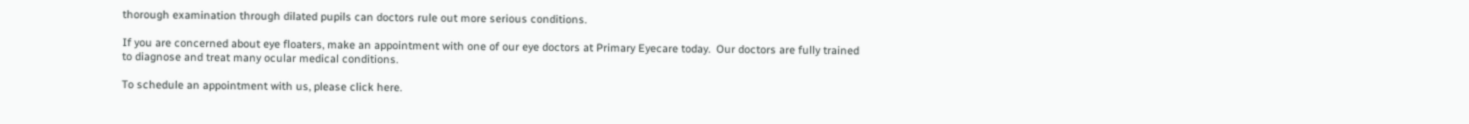thorough examination through dilated pupils can doctors rule out more serious conditions.

If you are concerned about eye floaters, make an appointment with one of our eye doctors at Primary Eyecare today.  Our doctors are fully trained to diagnose and treat many ocular medical conditions.

To schedule an appointment with us, please click here.